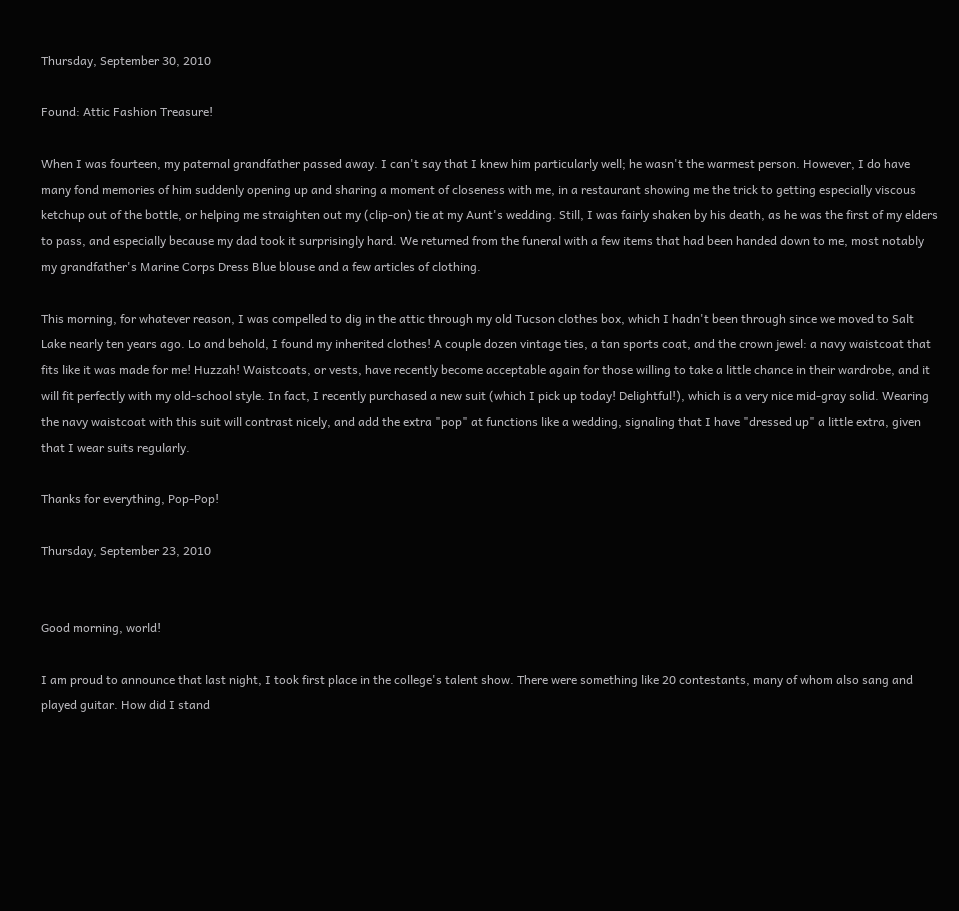Thursday, September 30, 2010

Found: Attic Fashion Treasure!

When I was fourteen, my paternal grandfather passed away. I can't say that I knew him particularly well; he wasn't the warmest person. However, I do have many fond memories of him suddenly opening up and sharing a moment of closeness with me, in a restaurant showing me the trick to getting especially viscous ketchup out of the bottle, or helping me straighten out my (clip-on) tie at my Aunt's wedding. Still, I was fairly shaken by his death, as he was the first of my elders to pass, and especially because my dad took it surprisingly hard. We returned from the funeral with a few items that had been handed down to me, most notably my grandfather's Marine Corps Dress Blue blouse and a few articles of clothing.

This morning, for whatever reason, I was compelled to dig in the attic through my old Tucson clothes box, which I hadn't been through since we moved to Salt Lake nearly ten years ago. Lo and behold, I found my inherited clothes! A couple dozen vintage ties, a tan sports coat, and the crown jewel: a navy waistcoat that fits like it was made for me! Huzzah! Waistcoats, or vests, have recently become acceptable again for those willing to take a little chance in their wardrobe, and it will fit perfectly with my old-school style. In fact, I recently purchased a new suit (which I pick up today! Delightful!), which is a very nice mid-gray solid. Wearing the navy waistcoat with this suit will contrast nicely, and add the extra "pop" at functions like a wedding, signaling that I have "dressed up" a little extra, given that I wear suits regularly.

Thanks for everything, Pop-Pop!

Thursday, September 23, 2010


Good morning, world!

I am proud to announce that last night, I took first place in the college's talent show. There were something like 20 contestants, many of whom also sang and played guitar. How did I stand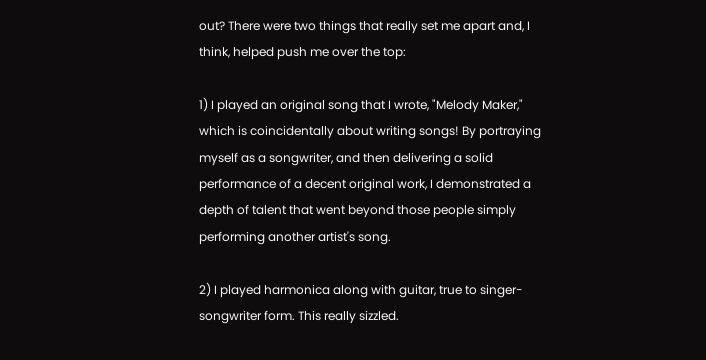out? There were two things that really set me apart and, I think, helped push me over the top:

1) I played an original song that I wrote, "Melody Maker," which is coincidentally about writing songs! By portraying myself as a songwriter, and then delivering a solid performance of a decent original work, I demonstrated a depth of talent that went beyond those people simply performing another artist's song.

2) I played harmonica along with guitar, true to singer-songwriter form. This really sizzled.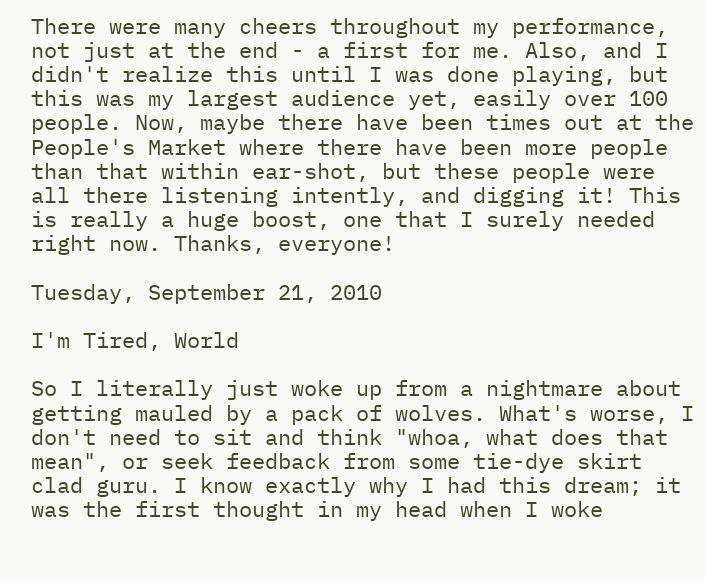There were many cheers throughout my performance, not just at the end - a first for me. Also, and I didn't realize this until I was done playing, but this was my largest audience yet, easily over 100 people. Now, maybe there have been times out at the People's Market where there have been more people than that within ear-shot, but these people were all there listening intently, and digging it! This is really a huge boost, one that I surely needed right now. Thanks, everyone!

Tuesday, September 21, 2010

I'm Tired, World

So I literally just woke up from a nightmare about getting mauled by a pack of wolves. What's worse, I don't need to sit and think "whoa, what does that mean", or seek feedback from some tie-dye skirt clad guru. I know exactly why I had this dream; it was the first thought in my head when I woke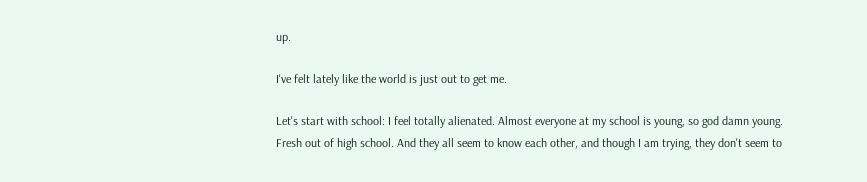up.

I've felt lately like the world is just out to get me.

Let's start with school: I feel totally alienated. Almost everyone at my school is young, so god damn young. Fresh out of high school. And they all seem to know each other, and though I am trying, they don't seem to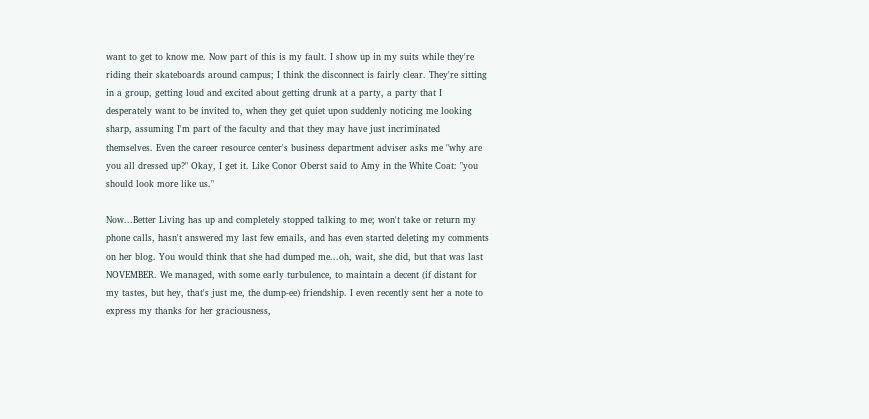want to get to know me. Now part of this is my fault. I show up in my suits while they're riding their skateboards around campus; I think the disconnect is fairly clear. They're sitting in a group, getting loud and excited about getting drunk at a party, a party that I desperately want to be invited to, when they get quiet upon suddenly noticing me looking sharp, assuming I'm part of the faculty and that they may have just incriminated themselves. Even the career resource center's business department adviser asks me "why are you all dressed up?" Okay, I get it. Like Conor Oberst said to Amy in the White Coat: "you should look more like us."

Now...Better Living has up and completely stopped talking to me; won't take or return my phone calls, hasn't answered my last few emails, and has even started deleting my comments on her blog. You would think that she had dumped me...oh, wait, she did, but that was last NOVEMBER. We managed, with some early turbulence, to maintain a decent (if distant for my tastes, but hey, that's just me, the dump-ee) friendship. I even recently sent her a note to express my thanks for her graciousness,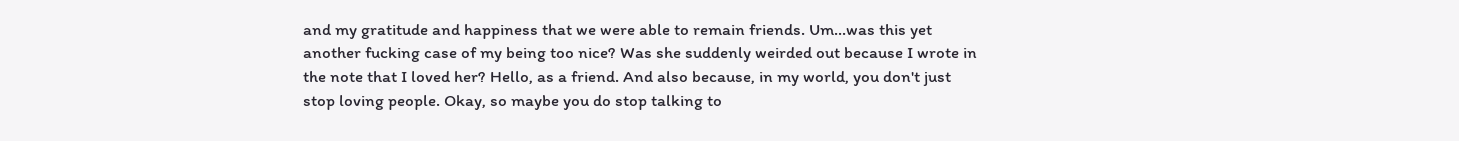and my gratitude and happiness that we were able to remain friends. Um...was this yet another fucking case of my being too nice? Was she suddenly weirded out because I wrote in the note that I loved her? Hello, as a friend. And also because, in my world, you don't just stop loving people. Okay, so maybe you do stop talking to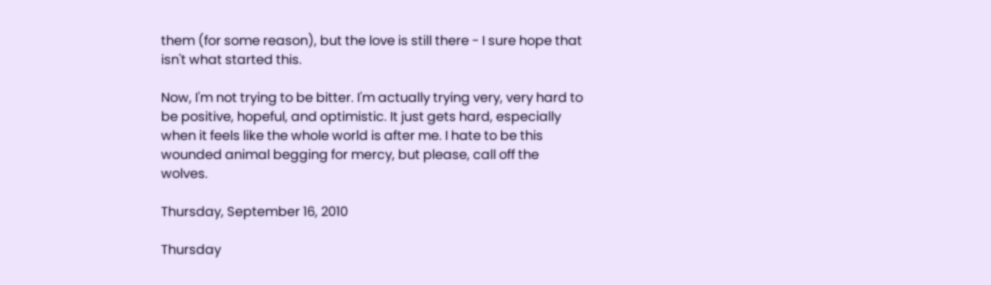them (for some reason), but the love is still there - I sure hope that isn't what started this.

Now, I'm not trying to be bitter. I'm actually trying very, very hard to be positive, hopeful, and optimistic. It just gets hard, especially when it feels like the whole world is after me. I hate to be this wounded animal begging for mercy, but please, call off the wolves.

Thursday, September 16, 2010

Thursday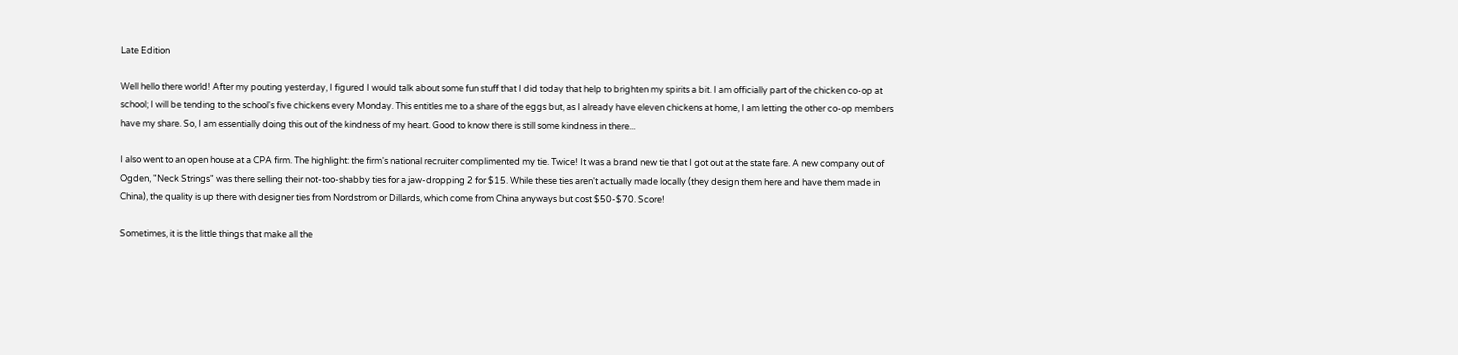Late Edition

Well hello there world! After my pouting yesterday, I figured I would talk about some fun stuff that I did today that help to brighten my spirits a bit. I am officially part of the chicken co-op at school; I will be tending to the school's five chickens every Monday. This entitles me to a share of the eggs but, as I already have eleven chickens at home, I am letting the other co-op members have my share. So, I am essentially doing this out of the kindness of my heart. Good to know there is still some kindness in there...

I also went to an open house at a CPA firm. The highlight: the firm's national recruiter complimented my tie. Twice! It was a brand new tie that I got out at the state fare. A new company out of Ogden, "Neck Strings" was there selling their not-too-shabby ties for a jaw-dropping 2 for $15. While these ties aren't actually made locally (they design them here and have them made in China), the quality is up there with designer ties from Nordstrom or Dillards, which come from China anyways but cost $50-$70. Score!

Sometimes, it is the little things that make all the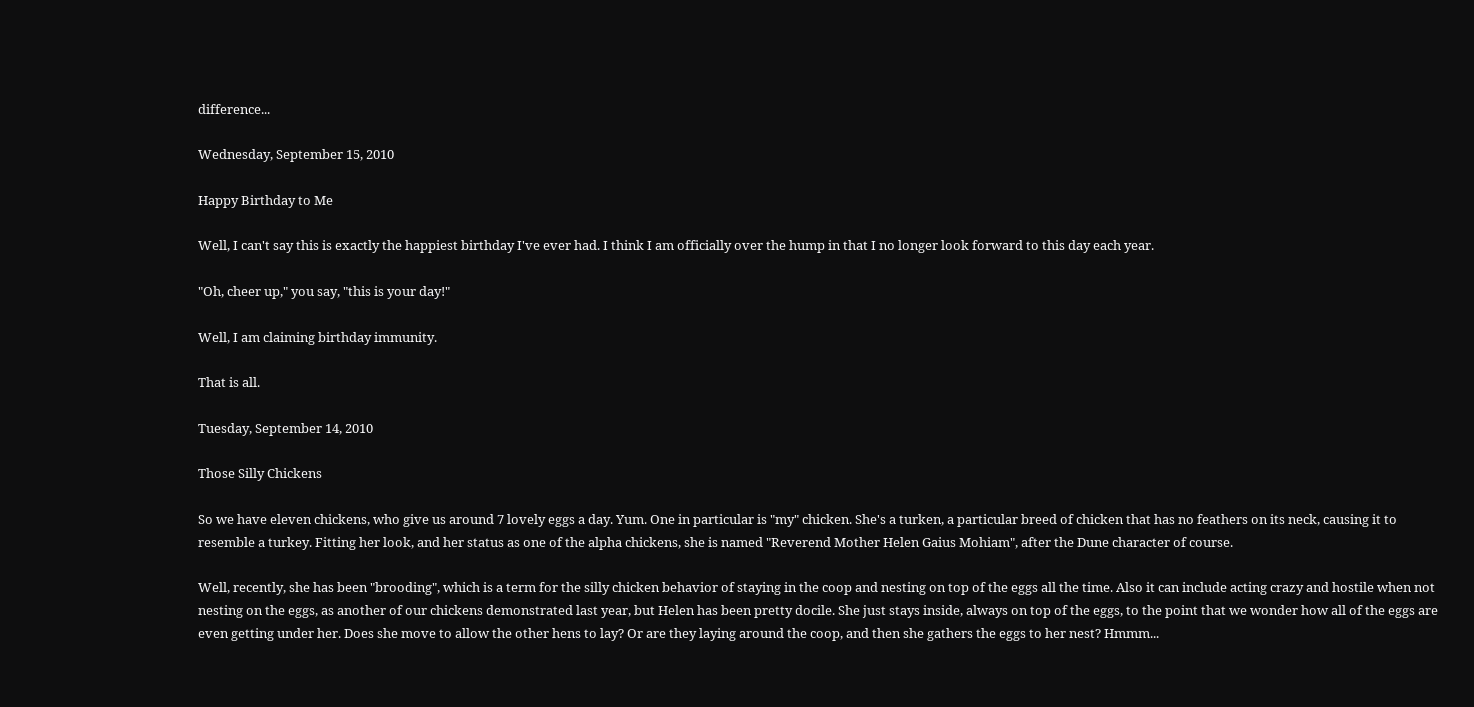difference...

Wednesday, September 15, 2010

Happy Birthday to Me

Well, I can't say this is exactly the happiest birthday I've ever had. I think I am officially over the hump in that I no longer look forward to this day each year.

"Oh, cheer up," you say, "this is your day!"

Well, I am claiming birthday immunity.

That is all.

Tuesday, September 14, 2010

Those Silly Chickens

So we have eleven chickens, who give us around 7 lovely eggs a day. Yum. One in particular is "my" chicken. She's a turken, a particular breed of chicken that has no feathers on its neck, causing it to resemble a turkey. Fitting her look, and her status as one of the alpha chickens, she is named "Reverend Mother Helen Gaius Mohiam", after the Dune character of course.

Well, recently, she has been "brooding", which is a term for the silly chicken behavior of staying in the coop and nesting on top of the eggs all the time. Also it can include acting crazy and hostile when not nesting on the eggs, as another of our chickens demonstrated last year, but Helen has been pretty docile. She just stays inside, always on top of the eggs, to the point that we wonder how all of the eggs are even getting under her. Does she move to allow the other hens to lay? Or are they laying around the coop, and then she gathers the eggs to her nest? Hmmm...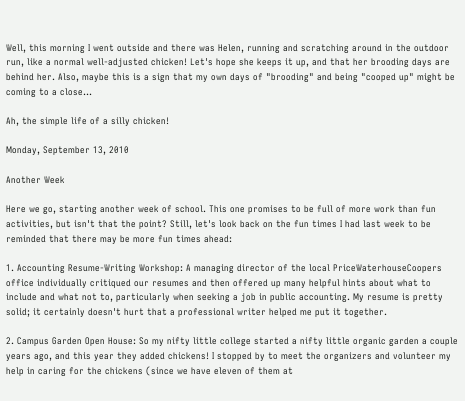Well, this morning I went outside and there was Helen, running and scratching around in the outdoor run, like a normal well-adjusted chicken! Let's hope she keeps it up, and that her brooding days are behind her. Also, maybe this is a sign that my own days of "brooding" and being "cooped up" might be coming to a close...

Ah, the simple life of a silly chicken!

Monday, September 13, 2010

Another Week

Here we go, starting another week of school. This one promises to be full of more work than fun activities, but isn't that the point? Still, let's look back on the fun times I had last week to be reminded that there may be more fun times ahead:

1. Accounting Resume-Writing Workshop: A managing director of the local PriceWaterhouseCoopers office individually critiqued our resumes and then offered up many helpful hints about what to include and what not to, particularly when seeking a job in public accounting. My resume is pretty solid; it certainly doesn't hurt that a professional writer helped me put it together.

2. Campus Garden Open House: So my nifty little college started a nifty little organic garden a couple years ago, and this year they added chickens! I stopped by to meet the organizers and volunteer my help in caring for the chickens (since we have eleven of them at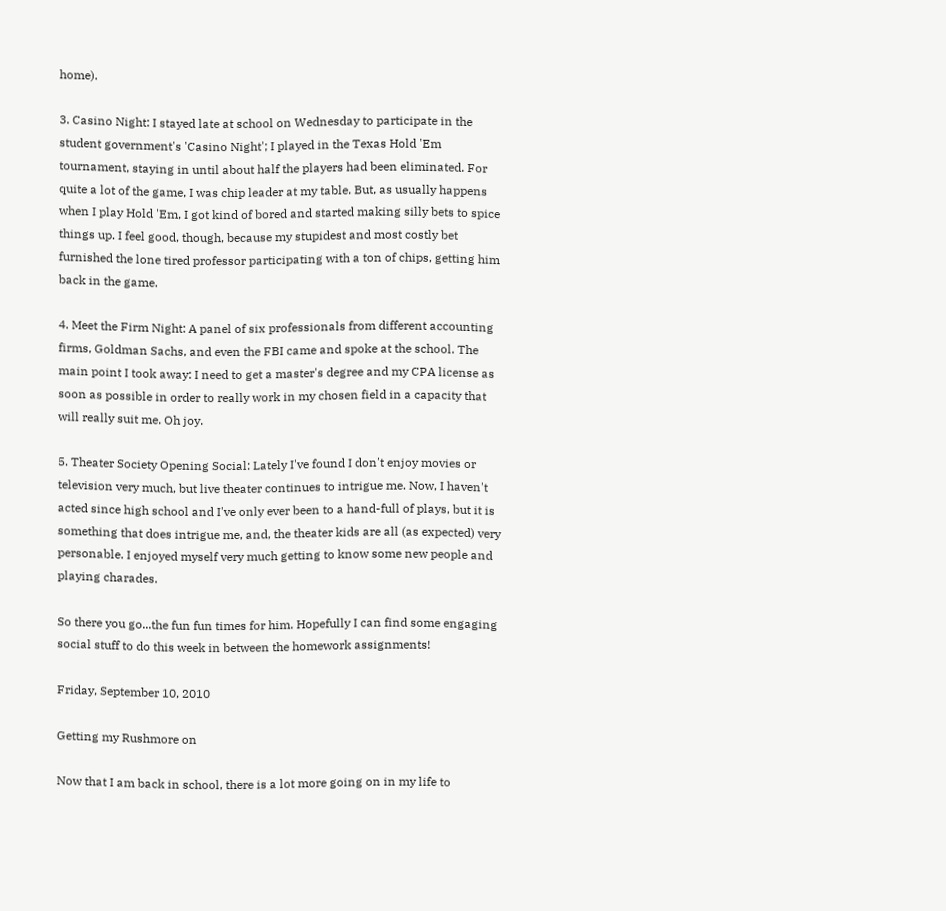home).

3. Casino Night: I stayed late at school on Wednesday to participate in the student government's 'Casino Night'; I played in the Texas Hold 'Em tournament, staying in until about half the players had been eliminated. For quite a lot of the game, I was chip leader at my table. But, as usually happens when I play Hold 'Em, I got kind of bored and started making silly bets to spice things up. I feel good, though, because my stupidest and most costly bet furnished the lone tired professor participating with a ton of chips, getting him back in the game.

4. Meet the Firm Night: A panel of six professionals from different accounting firms, Goldman Sachs, and even the FBI came and spoke at the school. The main point I took away: I need to get a master's degree and my CPA license as soon as possible in order to really work in my chosen field in a capacity that will really suit me. Oh joy.

5. Theater Society Opening Social: Lately I've found I don't enjoy movies or television very much, but live theater continues to intrigue me. Now, I haven't acted since high school and I've only ever been to a hand-full of plays, but it is something that does intrigue me, and, the theater kids are all (as expected) very personable. I enjoyed myself very much getting to know some new people and playing charades.

So there you go...the fun fun times for him. Hopefully I can find some engaging social stuff to do this week in between the homework assignments!

Friday, September 10, 2010

Getting my Rushmore on

Now that I am back in school, there is a lot more going on in my life to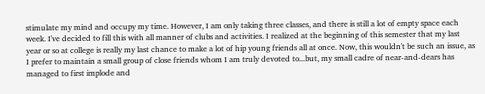stimulate my mind and occupy my time. However, I am only taking three classes, and there is still a lot of empty space each week. I've decided to fill this with all manner of clubs and activities. I realized at the beginning of this semester that my last year or so at college is really my last chance to make a lot of hip young friends all at once. Now, this wouldn't be such an issue, as I prefer to maintain a small group of close friends whom I am truly devoted to...but, my small cadre of near-and-dears has managed to first implode and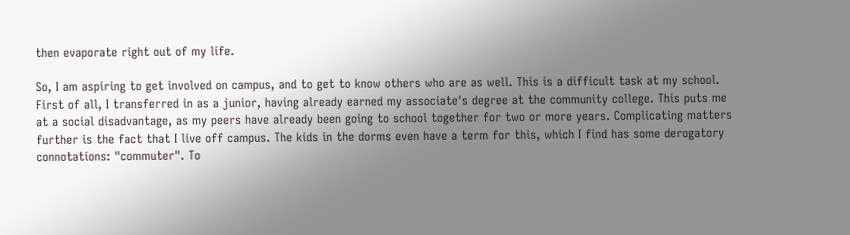then evaporate right out of my life.

So, I am aspiring to get involved on campus, and to get to know others who are as well. This is a difficult task at my school. First of all, I transferred in as a junior, having already earned my associate's degree at the community college. This puts me at a social disadvantage, as my peers have already been going to school together for two or more years. Complicating matters further is the fact that I live off campus. The kids in the dorms even have a term for this, which I find has some derogatory connotations: "commuter". To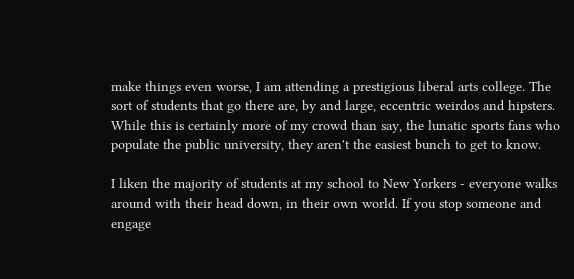make things even worse, I am attending a prestigious liberal arts college. The sort of students that go there are, by and large, eccentric weirdos and hipsters. While this is certainly more of my crowd than say, the lunatic sports fans who populate the public university, they aren't the easiest bunch to get to know.

I liken the majority of students at my school to New Yorkers - everyone walks around with their head down, in their own world. If you stop someone and engage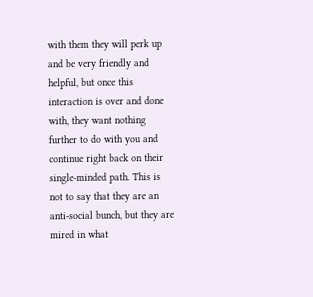with them they will perk up and be very friendly and helpful, but once this interaction is over and done with, they want nothing further to do with you and continue right back on their single-minded path. This is not to say that they are an anti-social bunch, but they are mired in what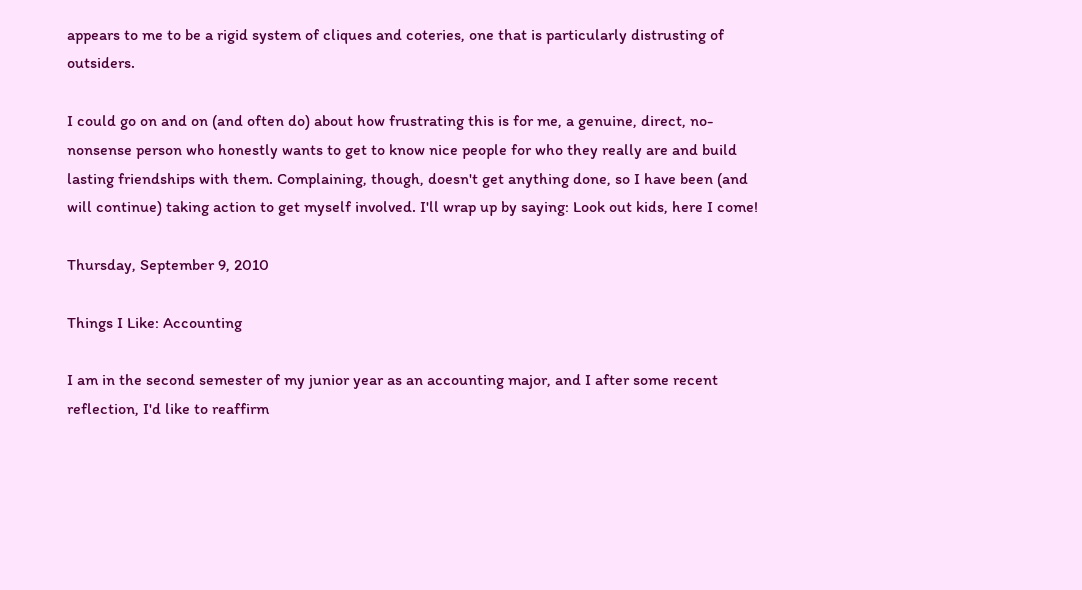appears to me to be a rigid system of cliques and coteries, one that is particularly distrusting of outsiders.

I could go on and on (and often do) about how frustrating this is for me, a genuine, direct, no-nonsense person who honestly wants to get to know nice people for who they really are and build lasting friendships with them. Complaining, though, doesn't get anything done, so I have been (and will continue) taking action to get myself involved. I'll wrap up by saying: Look out kids, here I come!

Thursday, September 9, 2010

Things I Like: Accounting

I am in the second semester of my junior year as an accounting major, and I after some recent reflection, I'd like to reaffirm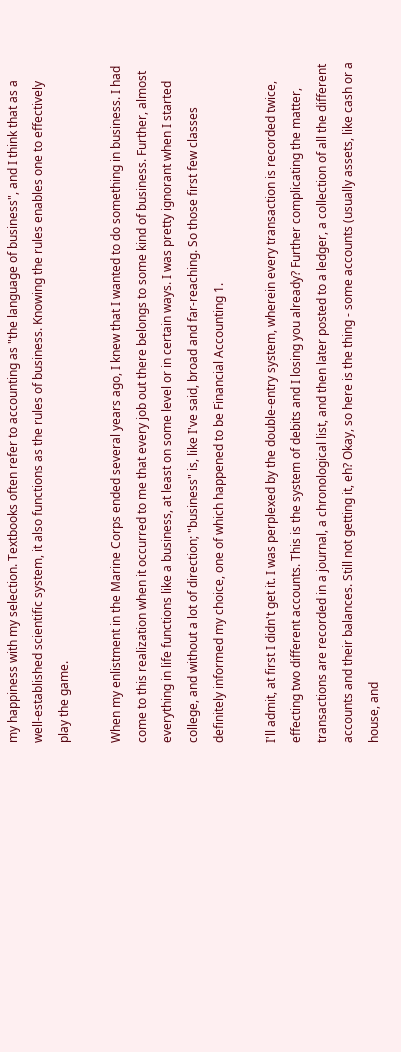my happiness with my selection. Textbooks often refer to accounting as "the language of business", and I think that as a well-established scientific system, it also functions as the rules of business. Knowing the rules enables one to effectively play the game.

When my enlistment in the Marine Corps ended several years ago, I knew that I wanted to do something in business. I had come to this realization when it occurred to me that every job out there belongs to some kind of business. Further, almost everything in life functions like a business, at least on some level or in certain ways. I was pretty ignorant when I started college, and without a lot of direction; "business" is, like I've said, broad and far-reaching. So those first few classes definitely informed my choice, one of which happened to be Financial Accounting 1.

I'll admit, at first I didn't get it. I was perplexed by the double-entry system, wherein every transaction is recorded twice, effecting two different accounts. This is the system of debits and I losing you already? Further complicating the matter, transactions are recorded in a journal, a chronological list, and then later posted to a ledger, a collection of all the different accounts and their balances. Still not getting it, eh? Okay, so here is the thing - some accounts (usually assets, like cash or a house, and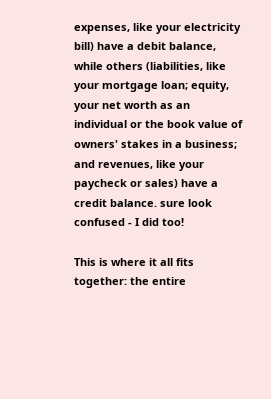expenses, like your electricity bill) have a debit balance, while others (liabilities, like your mortgage loan; equity, your net worth as an individual or the book value of owners' stakes in a business; and revenues, like your paycheck or sales) have a credit balance. sure look confused - I did too!

This is where it all fits together: the entire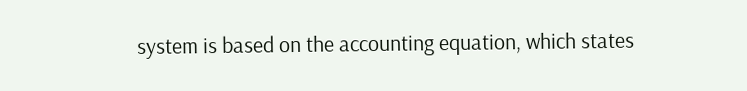system is based on the accounting equation, which states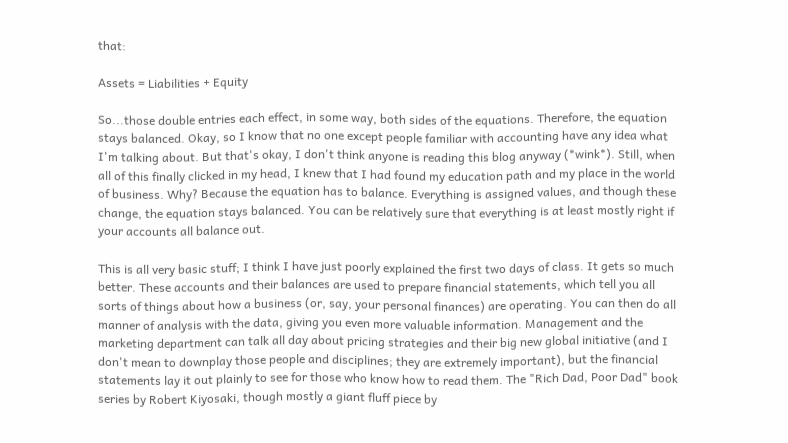that:

Assets = Liabilities + Equity

So...those double entries each effect, in some way, both sides of the equations. Therefore, the equation stays balanced. Okay, so I know that no one except people familiar with accounting have any idea what I'm talking about. But that's okay, I don't think anyone is reading this blog anyway (*wink*). Still, when all of this finally clicked in my head, I knew that I had found my education path and my place in the world of business. Why? Because the equation has to balance. Everything is assigned values, and though these change, the equation stays balanced. You can be relatively sure that everything is at least mostly right if your accounts all balance out.

This is all very basic stuff; I think I have just poorly explained the first two days of class. It gets so much better. These accounts and their balances are used to prepare financial statements, which tell you all sorts of things about how a business (or, say, your personal finances) are operating. You can then do all manner of analysis with the data, giving you even more valuable information. Management and the marketing department can talk all day about pricing strategies and their big new global initiative (and I don't mean to downplay those people and disciplines; they are extremely important), but the financial statements lay it out plainly to see for those who know how to read them. The "Rich Dad, Poor Dad" book series by Robert Kiyosaki, though mostly a giant fluff piece by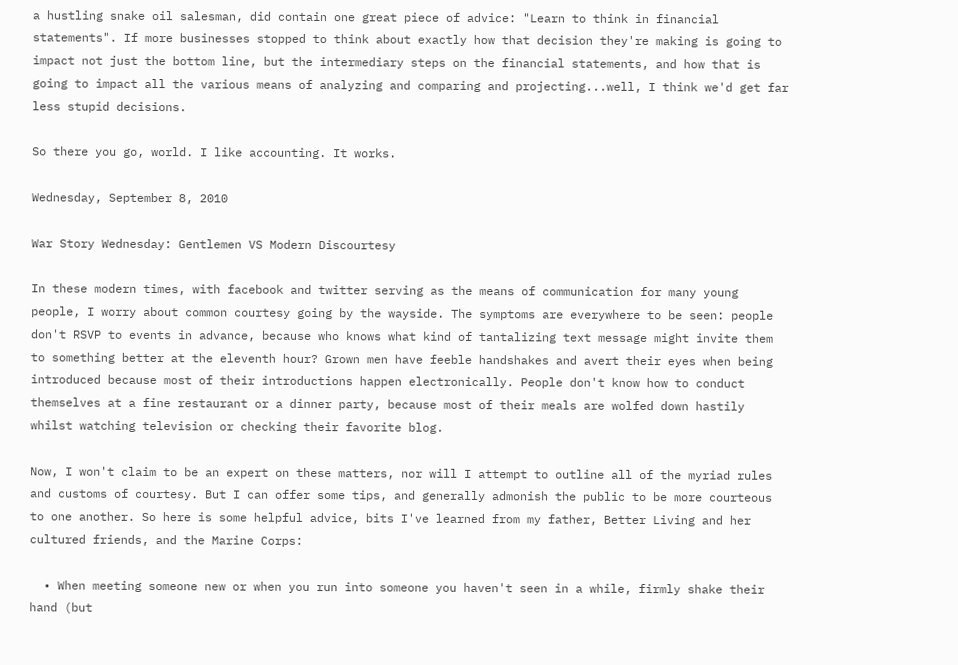a hustling snake oil salesman, did contain one great piece of advice: "Learn to think in financial statements". If more businesses stopped to think about exactly how that decision they're making is going to impact not just the bottom line, but the intermediary steps on the financial statements, and how that is going to impact all the various means of analyzing and comparing and projecting...well, I think we'd get far less stupid decisions.

So there you go, world. I like accounting. It works.

Wednesday, September 8, 2010

War Story Wednesday: Gentlemen VS Modern Discourtesy

In these modern times, with facebook and twitter serving as the means of communication for many young people, I worry about common courtesy going by the wayside. The symptoms are everywhere to be seen: people don't RSVP to events in advance, because who knows what kind of tantalizing text message might invite them to something better at the eleventh hour? Grown men have feeble handshakes and avert their eyes when being introduced because most of their introductions happen electronically. People don't know how to conduct themselves at a fine restaurant or a dinner party, because most of their meals are wolfed down hastily whilst watching television or checking their favorite blog.

Now, I won't claim to be an expert on these matters, nor will I attempt to outline all of the myriad rules and customs of courtesy. But I can offer some tips, and generally admonish the public to be more courteous to one another. So here is some helpful advice, bits I've learned from my father, Better Living and her cultured friends, and the Marine Corps:

  • When meeting someone new or when you run into someone you haven't seen in a while, firmly shake their hand (but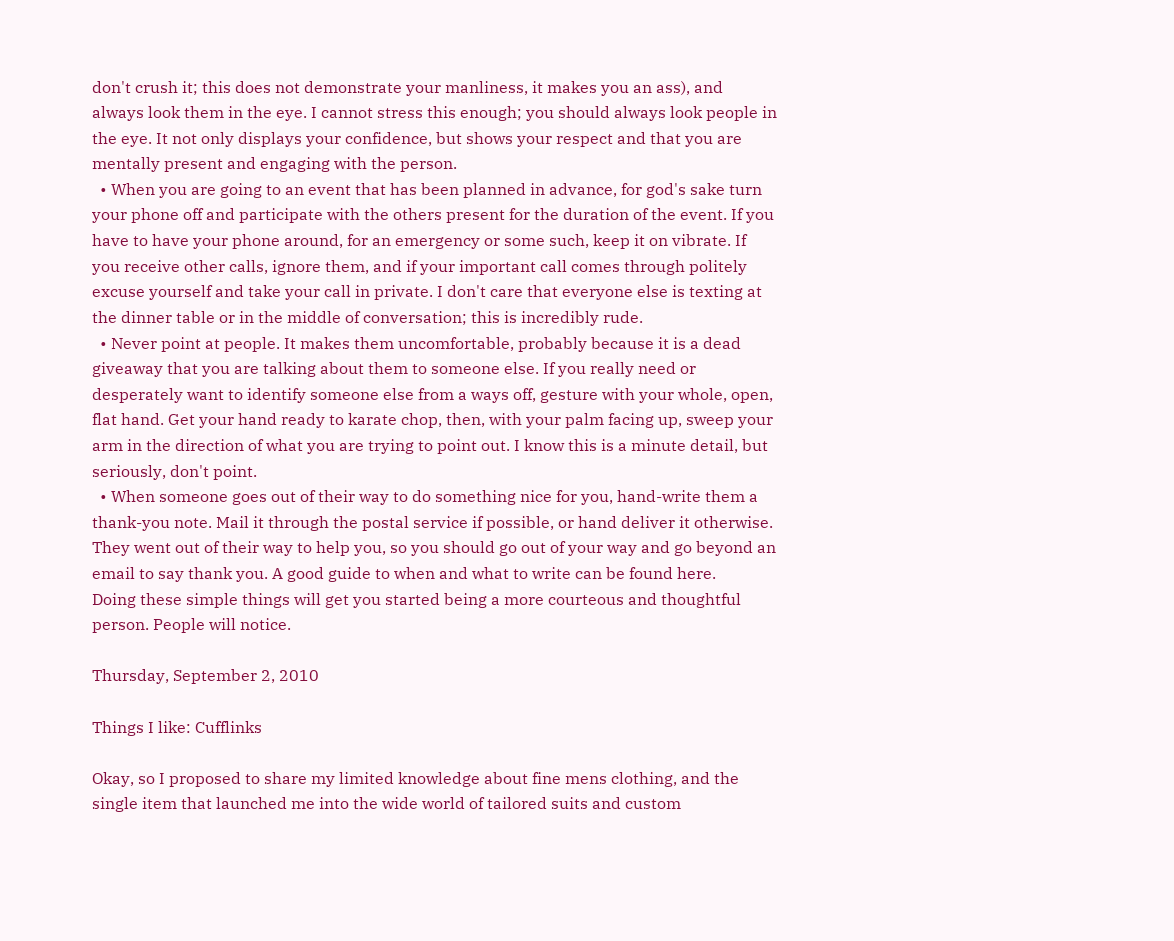don't crush it; this does not demonstrate your manliness, it makes you an ass), and always look them in the eye. I cannot stress this enough; you should always look people in the eye. It not only displays your confidence, but shows your respect and that you are mentally present and engaging with the person.
  • When you are going to an event that has been planned in advance, for god's sake turn your phone off and participate with the others present for the duration of the event. If you have to have your phone around, for an emergency or some such, keep it on vibrate. If you receive other calls, ignore them, and if your important call comes through politely excuse yourself and take your call in private. I don't care that everyone else is texting at the dinner table or in the middle of conversation; this is incredibly rude.
  • Never point at people. It makes them uncomfortable, probably because it is a dead giveaway that you are talking about them to someone else. If you really need or desperately want to identify someone else from a ways off, gesture with your whole, open, flat hand. Get your hand ready to karate chop, then, with your palm facing up, sweep your arm in the direction of what you are trying to point out. I know this is a minute detail, but seriously, don't point.
  • When someone goes out of their way to do something nice for you, hand-write them a thank-you note. Mail it through the postal service if possible, or hand deliver it otherwise. They went out of their way to help you, so you should go out of your way and go beyond an email to say thank you. A good guide to when and what to write can be found here.
Doing these simple things will get you started being a more courteous and thoughtful person. People will notice.

Thursday, September 2, 2010

Things I like: Cufflinks

Okay, so I proposed to share my limited knowledge about fine mens clothing, and the single item that launched me into the wide world of tailored suits and custom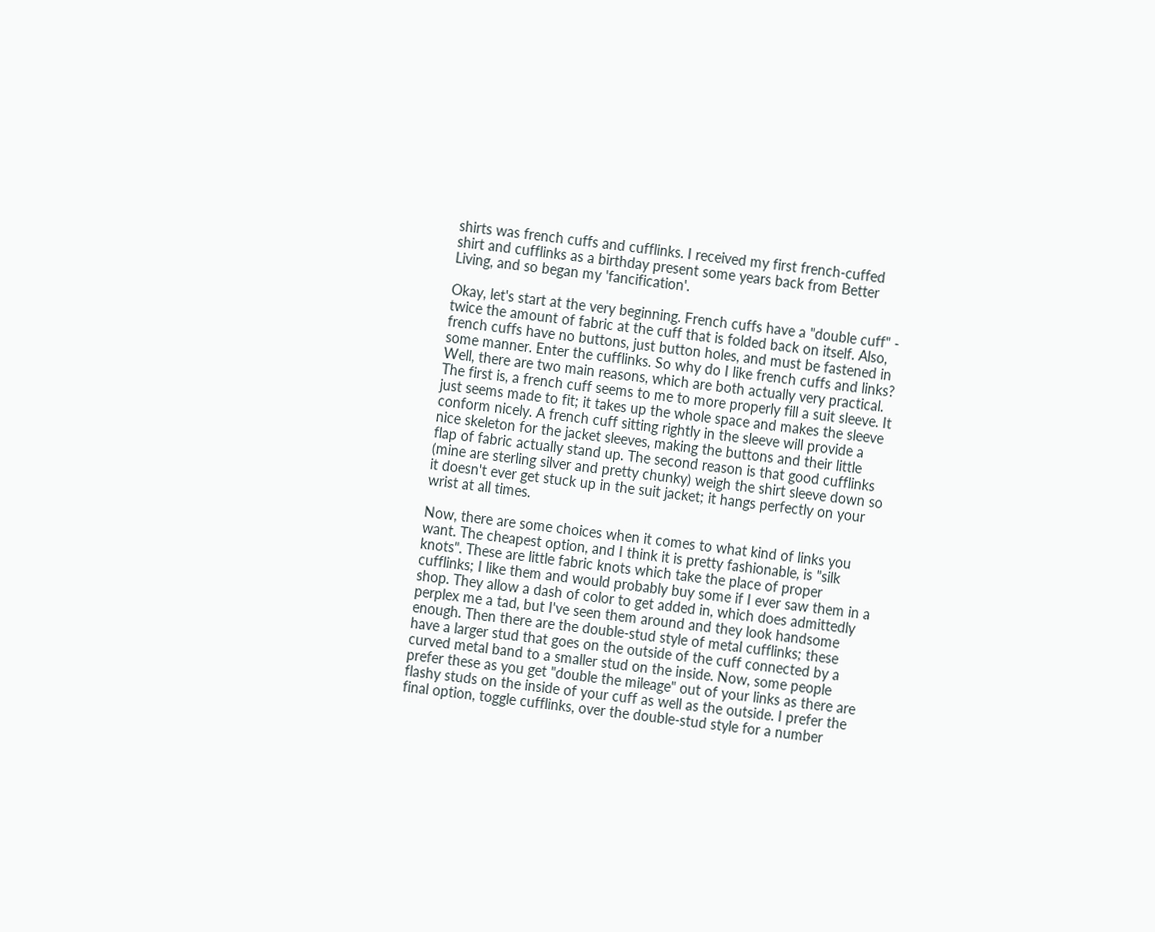shirts was french cuffs and cufflinks. I received my first french-cuffed shirt and cufflinks as a birthday present some years back from Better Living, and so began my 'fancification'.

Okay, let's start at the very beginning. French cuffs have a "double cuff" - twice the amount of fabric at the cuff that is folded back on itself. Also, french cuffs have no buttons, just button holes, and must be fastened in some manner. Enter the cufflinks. So why do I like french cuffs and links? Well, there are two main reasons, which are both actually very practical. The first is, a french cuff seems to me to more properly fill a suit sleeve. It just seems made to fit; it takes up the whole space and makes the sleeve conform nicely. A french cuff sitting rightly in the sleeve will provide a nice skeleton for the jacket sleeves, making the buttons and their little flap of fabric actually stand up. The second reason is that good cufflinks (mine are sterling silver and pretty chunky) weigh the shirt sleeve down so it doesn't ever get stuck up in the suit jacket; it hangs perfectly on your wrist at all times.

Now, there are some choices when it comes to what kind of links you want. The cheapest option, and I think it is pretty fashionable, is "silk knots". These are little fabric knots which take the place of proper cufflinks; I like them and would probably buy some if I ever saw them in a shop. They allow a dash of color to get added in, which does admittedly perplex me a tad, but I've seen them around and they look handsome enough. Then there are the double-stud style of metal cufflinks; these have a larger stud that goes on the outside of the cuff connected by a curved metal band to a smaller stud on the inside. Now, some people prefer these as you get "double the mileage" out of your links as there are flashy studs on the inside of your cuff as well as the outside. I prefer the final option, toggle cufflinks, over the double-stud style for a number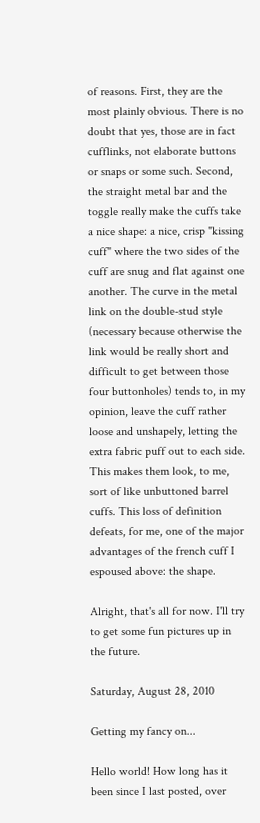of reasons. First, they are the most plainly obvious. There is no doubt that yes, those are in fact cufflinks, not elaborate buttons or snaps or some such. Second, the straight metal bar and the toggle really make the cuffs take a nice shape: a nice, crisp "kissing cuff" where the two sides of the cuff are snug and flat against one another. The curve in the metal link on the double-stud style (necessary because otherwise the link would be really short and difficult to get between those four buttonholes) tends to, in my opinion, leave the cuff rather loose and unshapely, letting the extra fabric puff out to each side. This makes them look, to me, sort of like unbuttoned barrel cuffs. This loss of definition defeats, for me, one of the major advantages of the french cuff I espoused above: the shape.

Alright, that's all for now. I'll try to get some fun pictures up in the future.

Saturday, August 28, 2010

Getting my fancy on...

Hello world! How long has it been since I last posted, over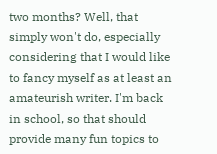two months? Well, that simply won't do, especially considering that I would like to fancy myself as at least an amateurish writer. I'm back in school, so that should provide many fun topics to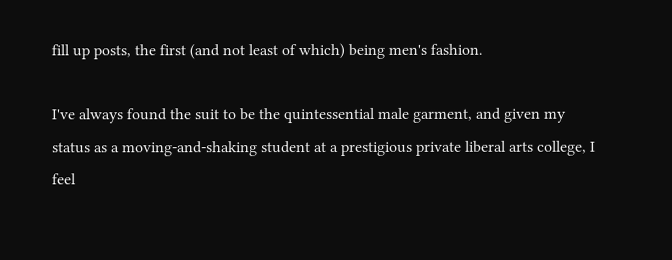fill up posts, the first (and not least of which) being men's fashion.

I've always found the suit to be the quintessential male garment, and given my status as a moving-and-shaking student at a prestigious private liberal arts college, I feel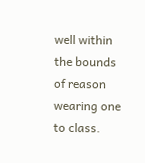well within the bounds of reason wearing one to class.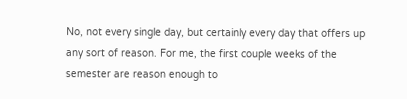No, not every single day, but certainly every day that offers up any sort of reason. For me, the first couple weeks of the semester are reason enough to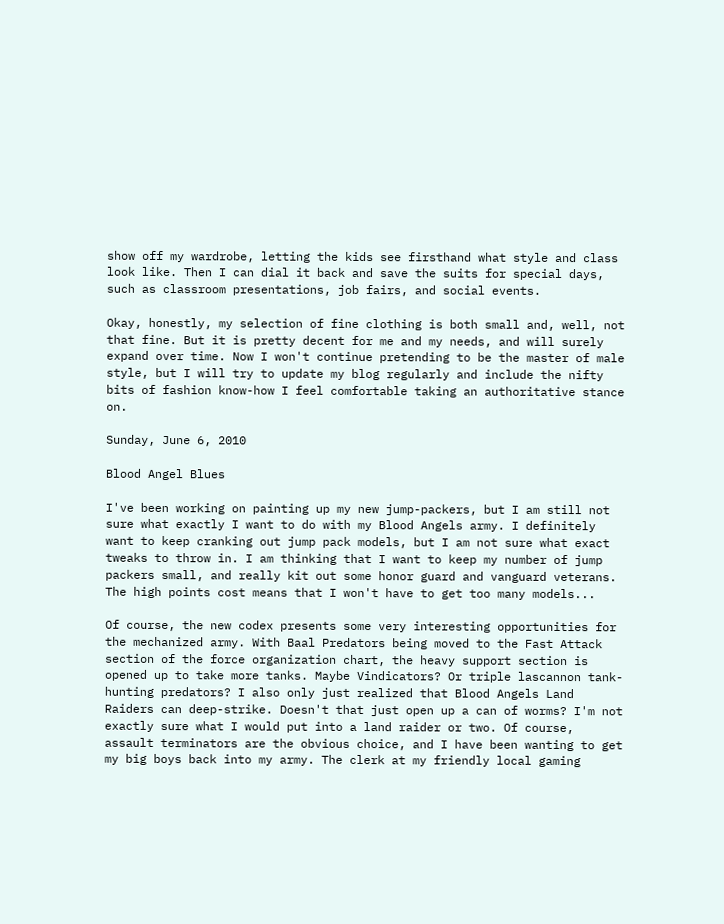show off my wardrobe, letting the kids see firsthand what style and class look like. Then I can dial it back and save the suits for special days, such as classroom presentations, job fairs, and social events.

Okay, honestly, my selection of fine clothing is both small and, well, not that fine. But it is pretty decent for me and my needs, and will surely expand over time. Now I won't continue pretending to be the master of male style, but I will try to update my blog regularly and include the nifty bits of fashion know-how I feel comfortable taking an authoritative stance on.

Sunday, June 6, 2010

Blood Angel Blues

I've been working on painting up my new jump-packers, but I am still not sure what exactly I want to do with my Blood Angels army. I definitely want to keep cranking out jump pack models, but I am not sure what exact tweaks to throw in. I am thinking that I want to keep my number of jump packers small, and really kit out some honor guard and vanguard veterans. The high points cost means that I won't have to get too many models...

Of course, the new codex presents some very interesting opportunities for the mechanized army. With Baal Predators being moved to the Fast Attack section of the force organization chart, the heavy support section is opened up to take more tanks. Maybe Vindicators? Or triple lascannon tank-hunting predators? I also only just realized that Blood Angels Land Raiders can deep-strike. Doesn't that just open up a can of worms? I'm not exactly sure what I would put into a land raider or two. Of course, assault terminators are the obvious choice, and I have been wanting to get my big boys back into my army. The clerk at my friendly local gaming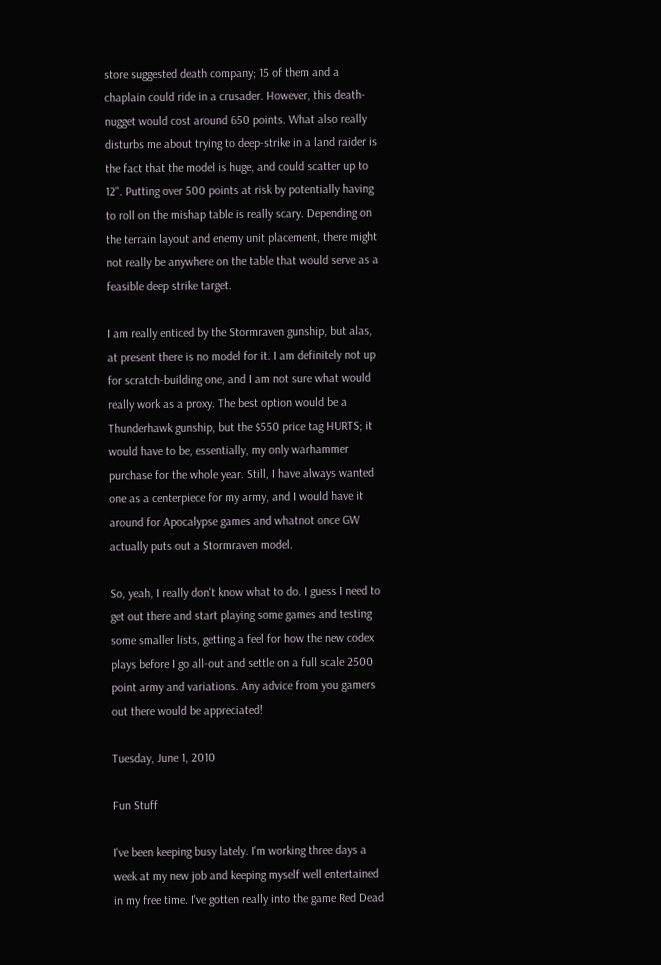store suggested death company; 15 of them and a chaplain could ride in a crusader. However, this death-nugget would cost around 650 points. What also really disturbs me about trying to deep-strike in a land raider is the fact that the model is huge, and could scatter up to 12". Putting over 500 points at risk by potentially having to roll on the mishap table is really scary. Depending on the terrain layout and enemy unit placement, there might not really be anywhere on the table that would serve as a feasible deep strike target.

I am really enticed by the Stormraven gunship, but alas, at present there is no model for it. I am definitely not up for scratch-building one, and I am not sure what would really work as a proxy. The best option would be a Thunderhawk gunship, but the $550 price tag HURTS; it would have to be, essentially, my only warhammer purchase for the whole year. Still, I have always wanted one as a centerpiece for my army, and I would have it around for Apocalypse games and whatnot once GW actually puts out a Stormraven model.

So, yeah, I really don't know what to do. I guess I need to get out there and start playing some games and testing some smaller lists, getting a feel for how the new codex plays before I go all-out and settle on a full scale 2500 point army and variations. Any advice from you gamers out there would be appreciated!

Tuesday, June 1, 2010

Fun Stuff

I've been keeping busy lately. I'm working three days a week at my new job and keeping myself well entertained in my free time. I've gotten really into the game Red Dead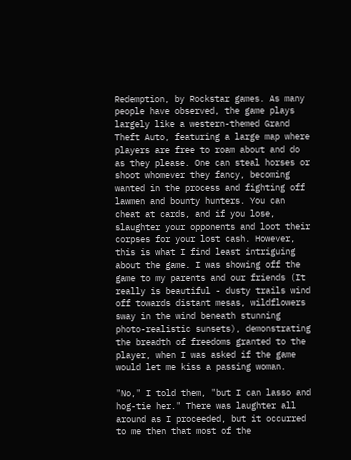Redemption, by Rockstar games. As many people have observed, the game plays largely like a western-themed Grand Theft Auto, featuring a large map where players are free to roam about and do as they please. One can steal horses or shoot whomever they fancy, becoming wanted in the process and fighting off lawmen and bounty hunters. You can cheat at cards, and if you lose, slaughter your opponents and loot their corpses for your lost cash. However, this is what I find least intriguing about the game. I was showing off the game to my parents and our friends (It really is beautiful - dusty trails wind off towards distant mesas, wildflowers sway in the wind beneath stunning photo-realistic sunsets), demonstrating the breadth of freedoms granted to the player, when I was asked if the game would let me kiss a passing woman.

"No," I told them, "but I can lasso and hog-tie her." There was laughter all around as I proceeded, but it occurred to me then that most of the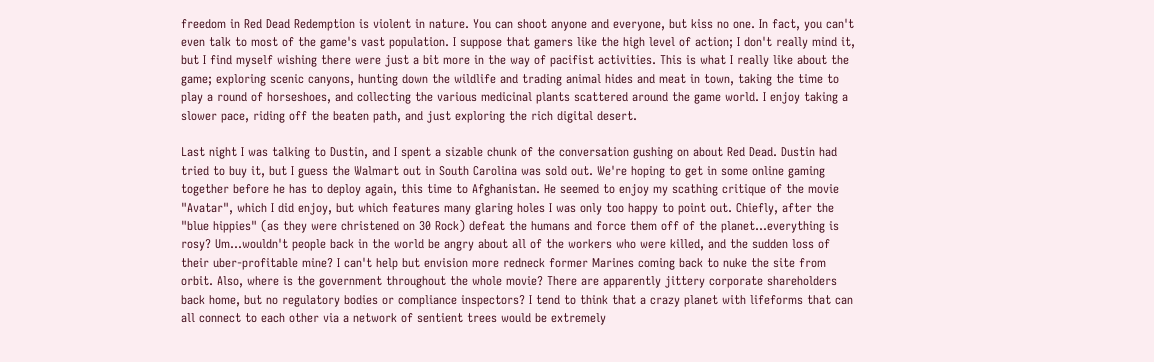freedom in Red Dead Redemption is violent in nature. You can shoot anyone and everyone, but kiss no one. In fact, you can't even talk to most of the game's vast population. I suppose that gamers like the high level of action; I don't really mind it, but I find myself wishing there were just a bit more in the way of pacifist activities. This is what I really like about the game; exploring scenic canyons, hunting down the wildlife and trading animal hides and meat in town, taking the time to play a round of horseshoes, and collecting the various medicinal plants scattered around the game world. I enjoy taking a slower pace, riding off the beaten path, and just exploring the rich digital desert.

Last night I was talking to Dustin, and I spent a sizable chunk of the conversation gushing on about Red Dead. Dustin had tried to buy it, but I guess the Walmart out in South Carolina was sold out. We're hoping to get in some online gaming together before he has to deploy again, this time to Afghanistan. He seemed to enjoy my scathing critique of the movie "Avatar", which I did enjoy, but which features many glaring holes I was only too happy to point out. Chiefly, after the "blue hippies" (as they were christened on 30 Rock) defeat the humans and force them off of the planet...everything is rosy? Um...wouldn't people back in the world be angry about all of the workers who were killed, and the sudden loss of their uber-profitable mine? I can't help but envision more redneck former Marines coming back to nuke the site from orbit. Also, where is the government throughout the whole movie? There are apparently jittery corporate shareholders back home, but no regulatory bodies or compliance inspectors? I tend to think that a crazy planet with lifeforms that can all connect to each other via a network of sentient trees would be extremely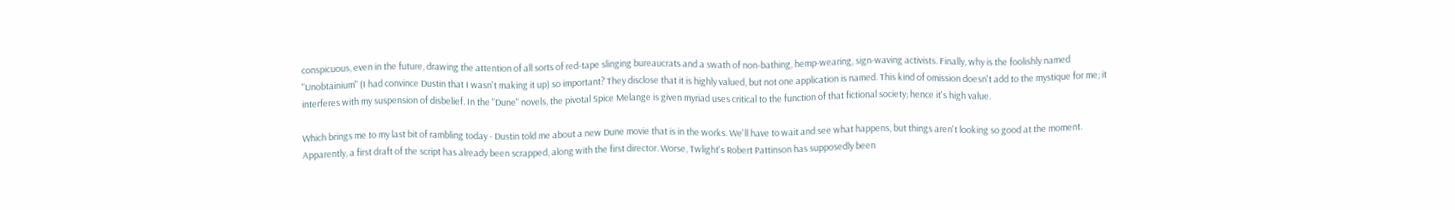conspicuous, even in the future, drawing the attention of all sorts of red-tape slinging bureaucrats and a swath of non-bathing, hemp-wearing, sign-waving activists. Finally, why is the foolishly named "Unobtainium" (I had convince Dustin that I wasn't making it up) so important? They disclose that it is highly valued, but not one application is named. This kind of omission doesn't add to the mystique for me; it interferes with my suspension of disbelief. In the "Dune" novels, the pivotal Spice Melange is given myriad uses critical to the function of that fictional society; hence it's high value.

Which brings me to my last bit of rambling today - Dustin told me about a new Dune movie that is in the works. We'll have to wait and see what happens, but things aren't looking so good at the moment. Apparently, a first draft of the script has already been scrapped, along with the first director. Worse, Twlight's Robert Pattinson has supposedly been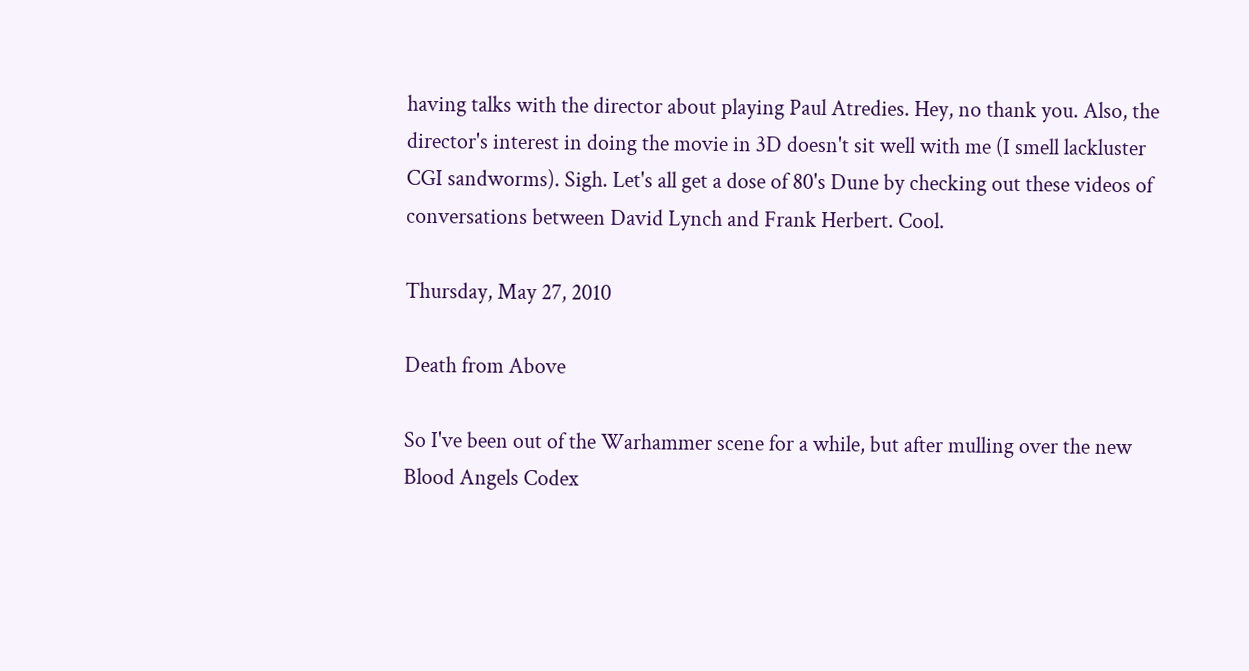having talks with the director about playing Paul Atredies. Hey, no thank you. Also, the director's interest in doing the movie in 3D doesn't sit well with me (I smell lackluster CGI sandworms). Sigh. Let's all get a dose of 80's Dune by checking out these videos of conversations between David Lynch and Frank Herbert. Cool.

Thursday, May 27, 2010

Death from Above

So I've been out of the Warhammer scene for a while, but after mulling over the new Blood Angels Codex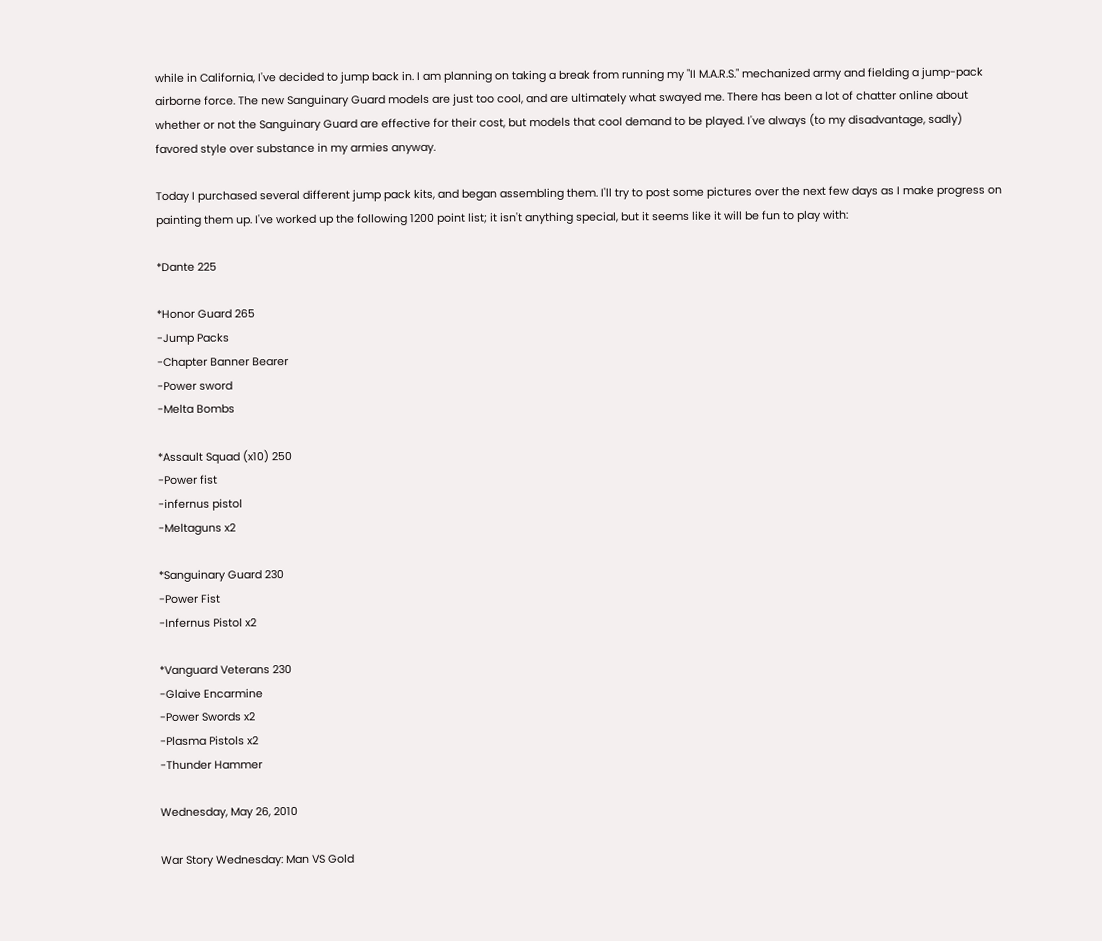while in California, I've decided to jump back in. I am planning on taking a break from running my "II M.A.R.S." mechanized army and fielding a jump-pack airborne force. The new Sanguinary Guard models are just too cool, and are ultimately what swayed me. There has been a lot of chatter online about whether or not the Sanguinary Guard are effective for their cost, but models that cool demand to be played. I've always (to my disadvantage, sadly) favored style over substance in my armies anyway.

Today I purchased several different jump pack kits, and began assembling them. I'll try to post some pictures over the next few days as I make progress on painting them up. I've worked up the following 1200 point list; it isn't anything special, but it seems like it will be fun to play with:

*Dante 225

*Honor Guard 265
-Jump Packs
-Chapter Banner Bearer
-Power sword
-Melta Bombs

*Assault Squad (x10) 250
-Power fist
-infernus pistol
-Meltaguns x2

*Sanguinary Guard 230
-Power Fist
-Infernus Pistol x2

*Vanguard Veterans 230
-Glaive Encarmine
-Power Swords x2
-Plasma Pistols x2
-Thunder Hammer

Wednesday, May 26, 2010

War Story Wednesday: Man VS Gold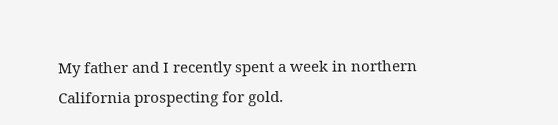My father and I recently spent a week in northern California prospecting for gold.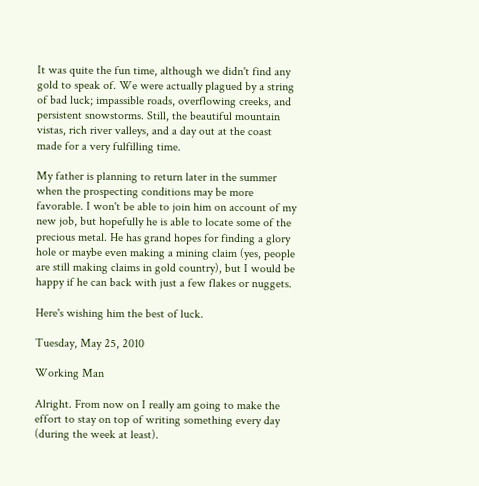It was quite the fun time, although we didn't find any gold to speak of. We were actually plagued by a string of bad luck; impassible roads, overflowing creeks, and persistent snowstorms. Still, the beautiful mountain vistas, rich river valleys, and a day out at the coast made for a very fulfilling time.

My father is planning to return later in the summer when the prospecting conditions may be more favorable. I won't be able to join him on account of my new job, but hopefully he is able to locate some of the precious metal. He has grand hopes for finding a glory hole or maybe even making a mining claim (yes, people are still making claims in gold country), but I would be happy if he can back with just a few flakes or nuggets.

Here's wishing him the best of luck.

Tuesday, May 25, 2010

Working Man

Alright. From now on I really am going to make the effort to stay on top of writing something every day (during the week at least).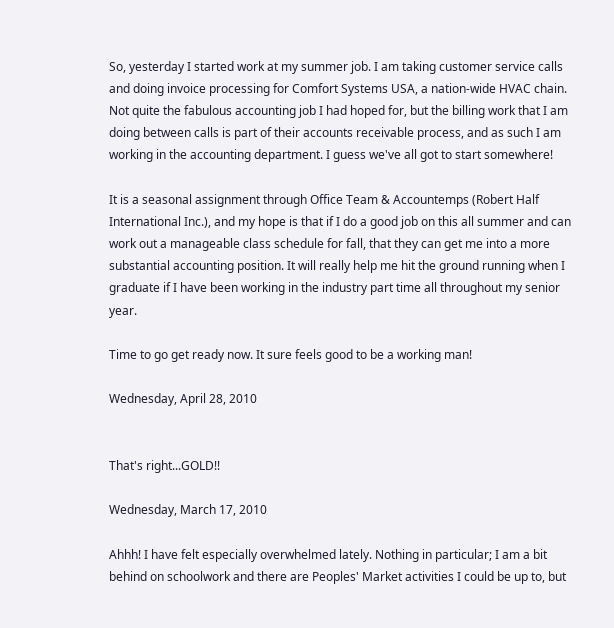So, yesterday I started work at my summer job. I am taking customer service calls and doing invoice processing for Comfort Systems USA, a nation-wide HVAC chain. Not quite the fabulous accounting job I had hoped for, but the billing work that I am doing between calls is part of their accounts receivable process, and as such I am working in the accounting department. I guess we've all got to start somewhere!

It is a seasonal assignment through Office Team & Accountemps (Robert Half International Inc.), and my hope is that if I do a good job on this all summer and can work out a manageable class schedule for fall, that they can get me into a more substantial accounting position. It will really help me hit the ground running when I graduate if I have been working in the industry part time all throughout my senior year.

Time to go get ready now. It sure feels good to be a working man!

Wednesday, April 28, 2010


That's right...GOLD!!

Wednesday, March 17, 2010

Ahhh! I have felt especially overwhelmed lately. Nothing in particular; I am a bit behind on schoolwork and there are Peoples' Market activities I could be up to, but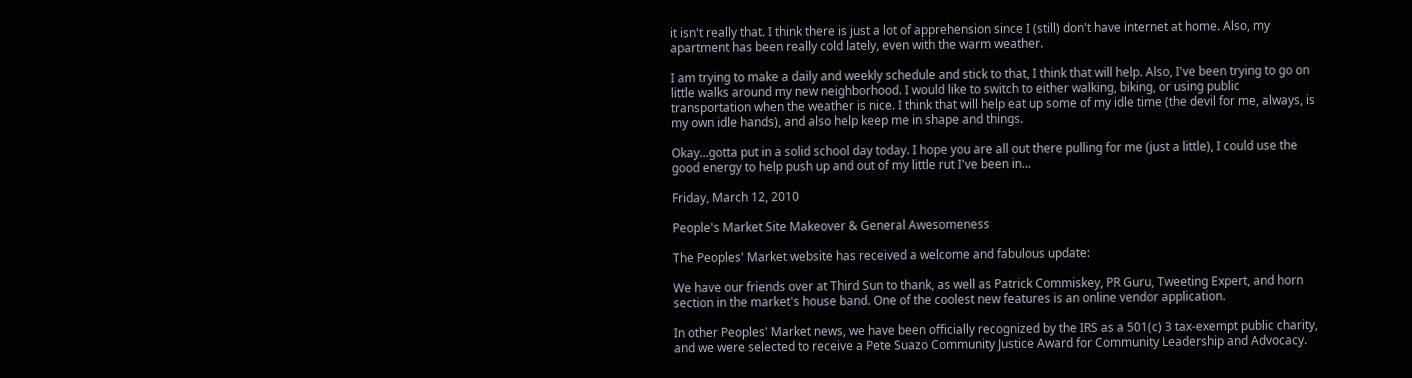it isn't really that. I think there is just a lot of apprehension since I (still) don't have internet at home. Also, my apartment has been really cold lately, even with the warm weather.

I am trying to make a daily and weekly schedule and stick to that, I think that will help. Also, I've been trying to go on little walks around my new neighborhood. I would like to switch to either walking, biking, or using public transportation when the weather is nice. I think that will help eat up some of my idle time (the devil for me, always, is my own idle hands), and also help keep me in shape and things.

Okay...gotta put in a solid school day today. I hope you are all out there pulling for me (just a little), I could use the good energy to help push up and out of my little rut I've been in...

Friday, March 12, 2010

People's Market Site Makeover & General Awesomeness

The Peoples' Market website has received a welcome and fabulous update:

We have our friends over at Third Sun to thank, as well as Patrick Commiskey, PR Guru, Tweeting Expert, and horn section in the market's house band. One of the coolest new features is an online vendor application.

In other Peoples' Market news, we have been officially recognized by the IRS as a 501(c) 3 tax-exempt public charity, and we were selected to receive a Pete Suazo Community Justice Award for Community Leadership and Advocacy.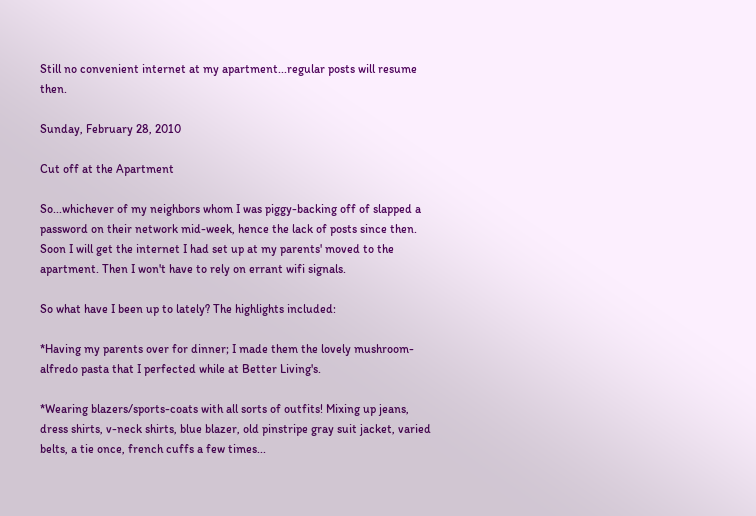Still no convenient internet at my apartment...regular posts will resume then.

Sunday, February 28, 2010

Cut off at the Apartment

So...whichever of my neighbors whom I was piggy-backing off of slapped a password on their network mid-week, hence the lack of posts since then. Soon I will get the internet I had set up at my parents' moved to the apartment. Then I won't have to rely on errant wifi signals.

So what have I been up to lately? The highlights included:

*Having my parents over for dinner; I made them the lovely mushroom-alfredo pasta that I perfected while at Better Living's.

*Wearing blazers/sports-coats with all sorts of outfits! Mixing up jeans, dress shirts, v-neck shirts, blue blazer, old pinstripe gray suit jacket, varied belts, a tie once, french cuffs a few times...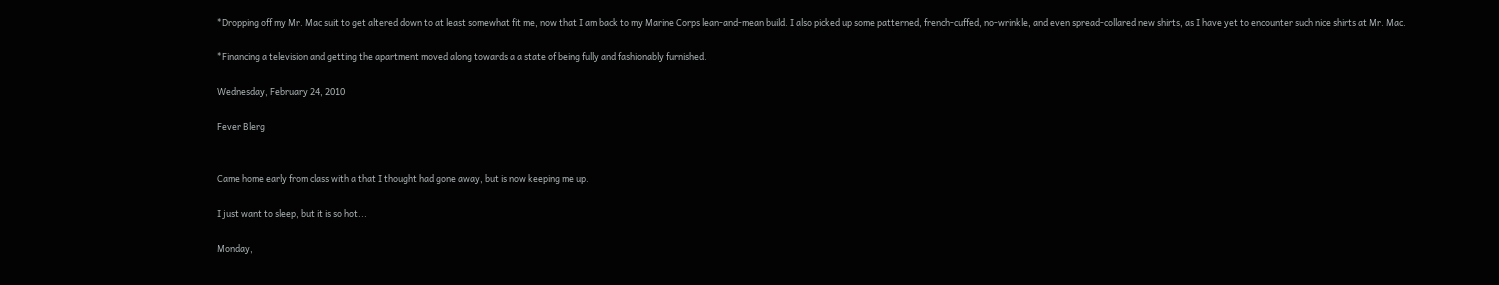*Dropping off my Mr. Mac suit to get altered down to at least somewhat fit me, now that I am back to my Marine Corps lean-and-mean build. I also picked up some patterned, french-cuffed, no-wrinkle, and even spread-collared new shirts, as I have yet to encounter such nice shirts at Mr. Mac.

*Financing a television and getting the apartment moved along towards a a state of being fully and fashionably furnished.

Wednesday, February 24, 2010

Fever Blerg


Came home early from class with a that I thought had gone away, but is now keeping me up.

I just want to sleep, but it is so hot...

Monday,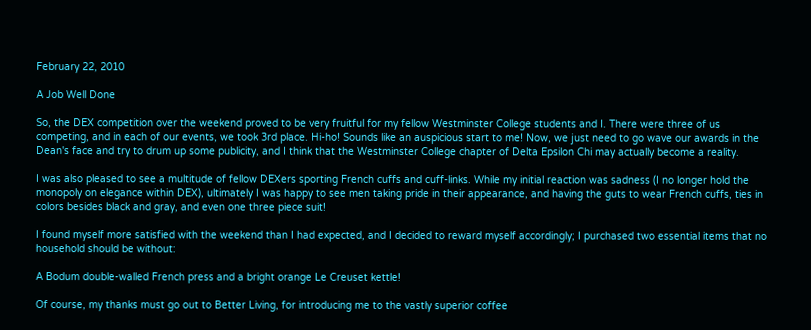February 22, 2010

A Job Well Done

So, the DEX competition over the weekend proved to be very fruitful for my fellow Westminster College students and I. There were three of us competing, and in each of our events, we took 3rd place. Hi-ho! Sounds like an auspicious start to me! Now, we just need to go wave our awards in the Dean's face and try to drum up some publicity, and I think that the Westminster College chapter of Delta Epsilon Chi may actually become a reality.

I was also pleased to see a multitude of fellow DEXers sporting French cuffs and cuff-links. While my initial reaction was sadness (I no longer hold the monopoly on elegance within DEX), ultimately I was happy to see men taking pride in their appearance, and having the guts to wear French cuffs, ties in colors besides black and gray, and even one three piece suit!

I found myself more satisfied with the weekend than I had expected, and I decided to reward myself accordingly; I purchased two essential items that no household should be without:

A Bodum double-walled French press and a bright orange Le Creuset kettle!

Of course, my thanks must go out to Better Living, for introducing me to the vastly superior coffee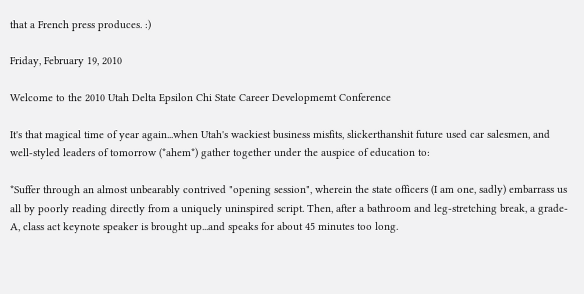that a French press produces. :)

Friday, February 19, 2010

Welcome to the 2010 Utah Delta Epsilon Chi State Career Developmemt Conference

It's that magical time of year again...when Utah's wackiest business misfits, slickerthanshit future used car salesmen, and well-styled leaders of tomorrow (*ahem*) gather together under the auspice of education to:

*Suffer through an almost unbearably contrived "opening session", wherein the state officers (I am one, sadly) embarrass us all by poorly reading directly from a uniquely uninspired script. Then, after a bathroom and leg-stretching break, a grade-A, class act keynote speaker is brought up...and speaks for about 45 minutes too long.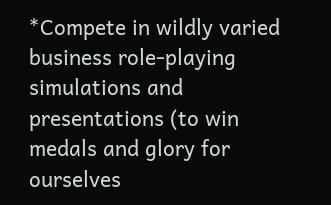*Compete in wildly varied business role-playing simulations and presentations (to win medals and glory for ourselves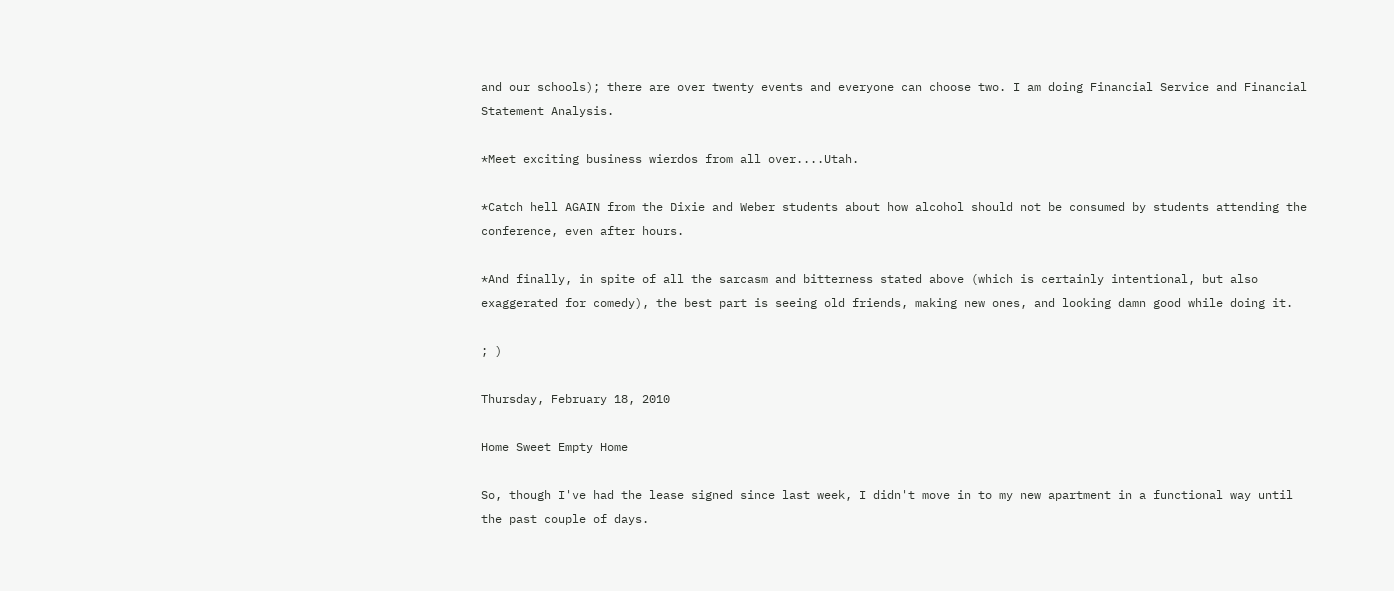and our schools); there are over twenty events and everyone can choose two. I am doing Financial Service and Financial Statement Analysis.

*Meet exciting business wierdos from all over....Utah.

*Catch hell AGAIN from the Dixie and Weber students about how alcohol should not be consumed by students attending the conference, even after hours.

*And finally, in spite of all the sarcasm and bitterness stated above (which is certainly intentional, but also exaggerated for comedy), the best part is seeing old friends, making new ones, and looking damn good while doing it.

; )

Thursday, February 18, 2010

Home Sweet Empty Home

So, though I've had the lease signed since last week, I didn't move in to my new apartment in a functional way until the past couple of days.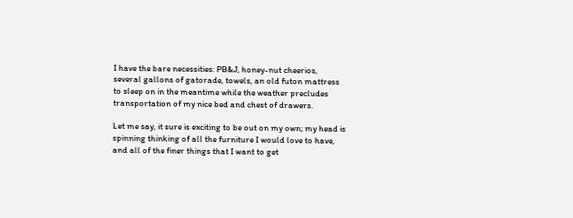I have the bare necessities: PB&J, honey-nut cheerios, several gallons of gatorade, towels, an old futon mattress to sleep on in the meantime while the weather precludes transportation of my nice bed and chest of drawers.

Let me say, it sure is exciting to be out on my own; my head is spinning thinking of all the furniture I would love to have, and all of the finer things that I want to get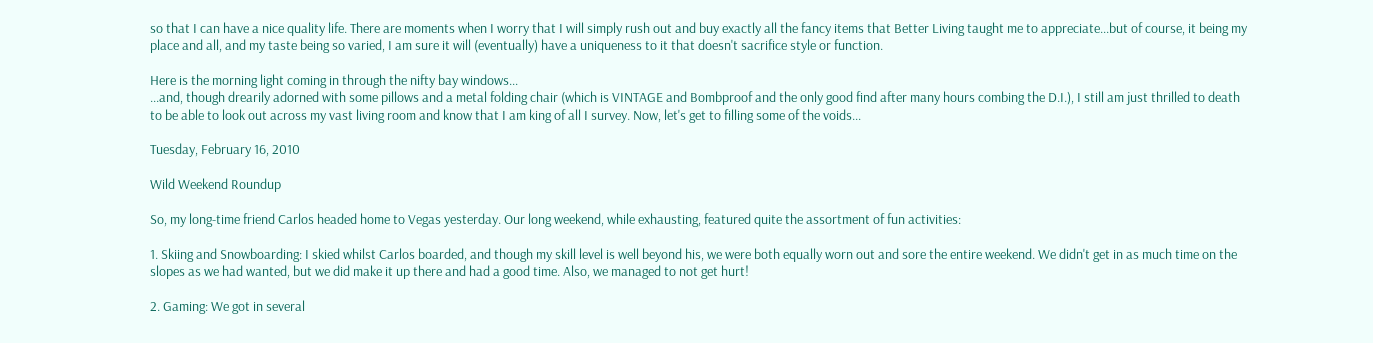so that I can have a nice quality life. There are moments when I worry that I will simply rush out and buy exactly all the fancy items that Better Living taught me to appreciate...but of course, it being my place and all, and my taste being so varied, I am sure it will (eventually) have a uniqueness to it that doesn't sacrifice style or function.

Here is the morning light coming in through the nifty bay windows...
...and, though drearily adorned with some pillows and a metal folding chair (which is VINTAGE and Bombproof and the only good find after many hours combing the D.I.), I still am just thrilled to death to be able to look out across my vast living room and know that I am king of all I survey. Now, let's get to filling some of the voids...

Tuesday, February 16, 2010

Wild Weekend Roundup

So, my long-time friend Carlos headed home to Vegas yesterday. Our long weekend, while exhausting, featured quite the assortment of fun activities:

1. Skiing and Snowboarding: I skied whilst Carlos boarded, and though my skill level is well beyond his, we were both equally worn out and sore the entire weekend. We didn't get in as much time on the slopes as we had wanted, but we did make it up there and had a good time. Also, we managed to not get hurt!

2. Gaming: We got in several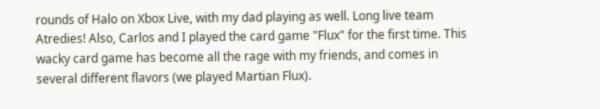rounds of Halo on Xbox Live, with my dad playing as well. Long live team Atredies! Also, Carlos and I played the card game "Flux" for the first time. This wacky card game has become all the rage with my friends, and comes in several different flavors (we played Martian Flux).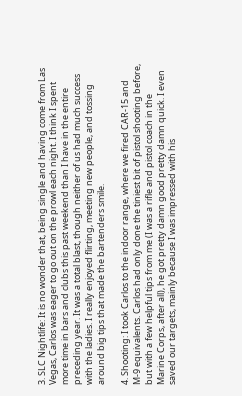3. SLC Nightlife: It is no wonder that, being single and having come from Las Vegas, Carlos was eager to go out on the prowl each night. I think I spent more time in bars and clubs this past weekend than I have in the entire preceding year. It was a total blast, though neither of us had much success with the ladies. I really enjoyed flirting, meeting new people, and tossing around big tips that made the bartenders smile.

4. Shooting: I took Carlos to the indoor range, where we fired CAR-15 and M-9 equivalents. Carlos had only done the tiniest bit of pistol shooting before, but with a few helpful tips from me (I was a rifle and pistol coach in the Marine Corps, after all), he got pretty damn good pretty damn quick. I even saved our targets, mainly because I was impressed with his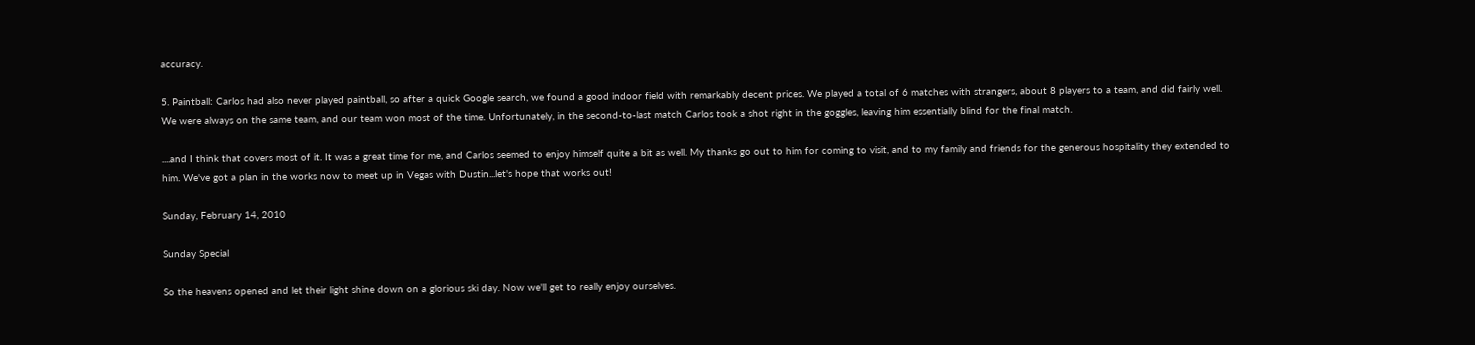accuracy.

5. Paintball: Carlos had also never played paintball, so after a quick Google search, we found a good indoor field with remarkably decent prices. We played a total of 6 matches with strangers, about 8 players to a team, and did fairly well. We were always on the same team, and our team won most of the time. Unfortunately, in the second-to-last match Carlos took a shot right in the goggles, leaving him essentially blind for the final match.

....and I think that covers most of it. It was a great time for me, and Carlos seemed to enjoy himself quite a bit as well. My thanks go out to him for coming to visit, and to my family and friends for the generous hospitality they extended to him. We've got a plan in the works now to meet up in Vegas with Dustin...let's hope that works out!

Sunday, February 14, 2010

Sunday Special

So the heavens opened and let their light shine down on a glorious ski day. Now we'll get to really enjoy ourselves.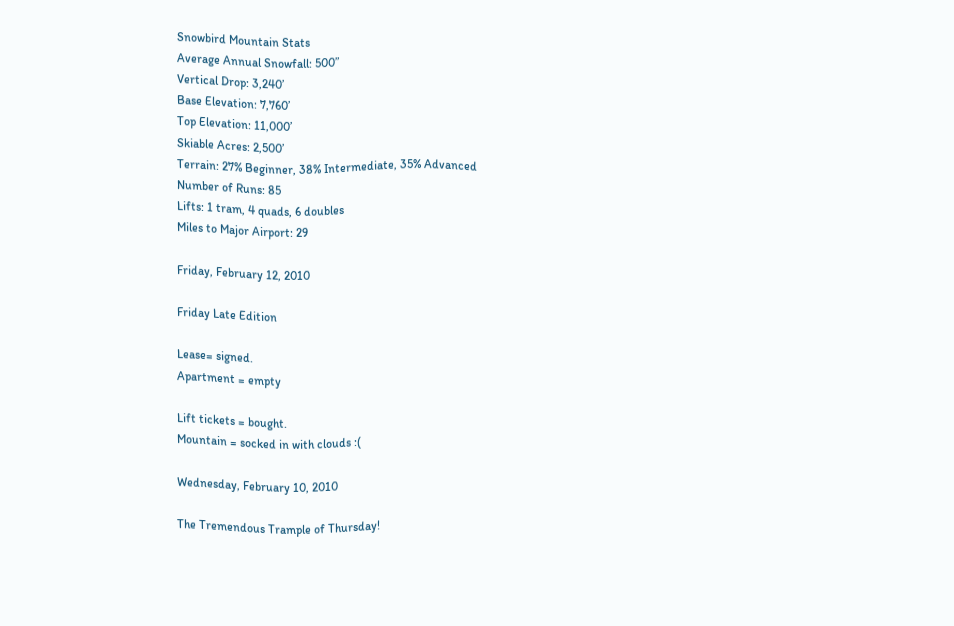Snowbird Mountain Stats
Average Annual Snowfall: 500”
Vertical Drop: 3,240’
Base Elevation: 7,760’
Top Elevation: 11,000’
Skiable Acres: 2,500’
Terrain: 27% Beginner, 38% Intermediate, 35% Advanced
Number of Runs: 85
Lifts: 1 tram, 4 quads, 6 doubles
Miles to Major Airport: 29

Friday, February 12, 2010

Friday Late Edition

Lease= signed.
Apartment = empty

Lift tickets = bought.
Mountain = socked in with clouds :(

Wednesday, February 10, 2010

The Tremendous Trample of Thursday!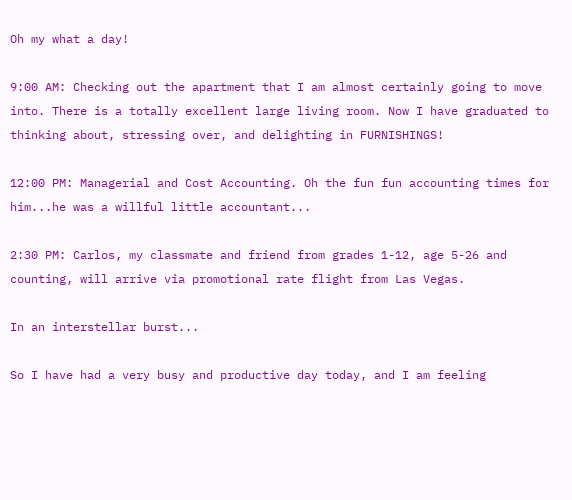Oh my what a day!

9:00 AM: Checking out the apartment that I am almost certainly going to move into. There is a totally excellent large living room. Now I have graduated to thinking about, stressing over, and delighting in FURNISHINGS!

12:00 PM: Managerial and Cost Accounting. Oh the fun fun accounting times for him...he was a willful little accountant...

2:30 PM: Carlos, my classmate and friend from grades 1-12, age 5-26 and counting, will arrive via promotional rate flight from Las Vegas.

In an interstellar burst...

So I have had a very busy and productive day today, and I am feeling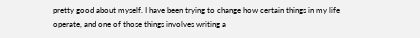pretty good about myself. I have been trying to change how certain things in my life operate, and one of those things involves writing a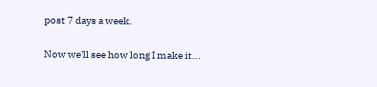post 7 days a week.

Now we'll see how long I make it...